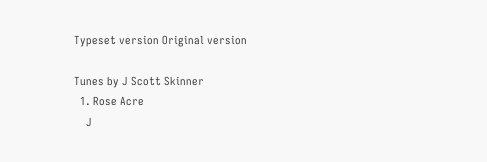Typeset version Original version

Tunes by J Scott Skinner
  1. Rose Acre
    J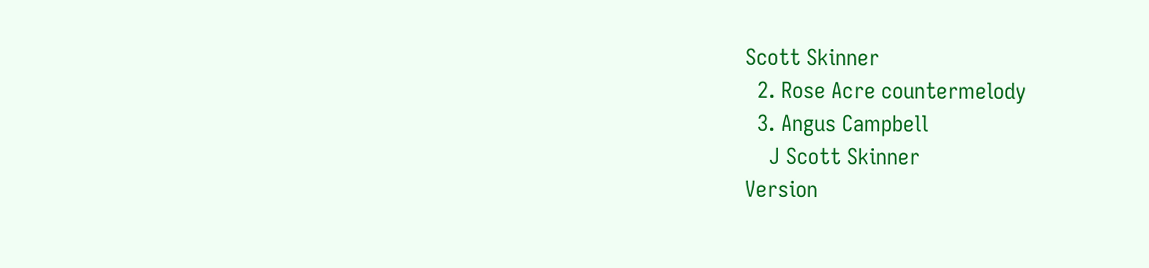Scott Skinner
  2. Rose Acre countermelody
  3. Angus Campbell
    J Scott Skinner
Version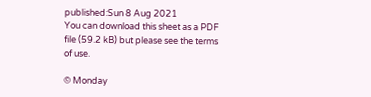published:Sun 8 Aug 2021
You can download this sheet as a PDF file (59.2 kB) but please see the terms of use.

© Monday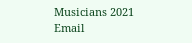Musicians 2021
Email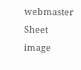webmaster
Sheet image